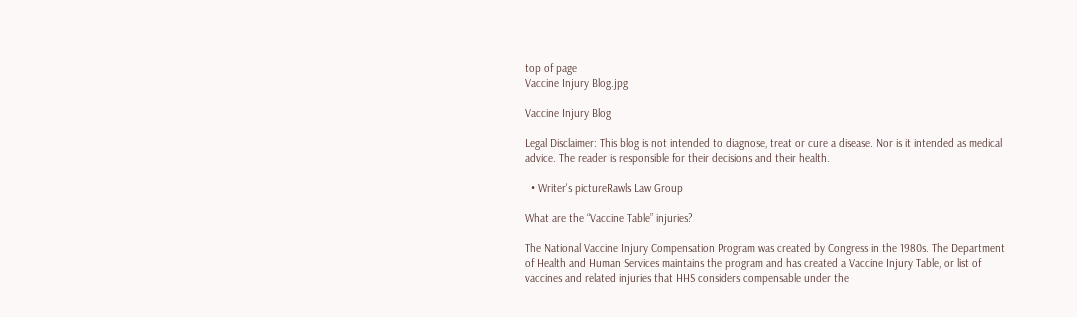top of page
Vaccine Injury Blog.jpg

Vaccine Injury Blog

Legal Disclaimer: This blog is not intended to diagnose, treat or cure a disease. Nor is it intended as medical advice. The reader is responsible for their decisions and their health.

  • Writer's pictureRawls Law Group

What are the “Vaccine Table” injuries?

The National Vaccine Injury Compensation Program was created by Congress in the 1980s. The Department of Health and Human Services maintains the program and has created a Vaccine Injury Table, or list of vaccines and related injuries that HHS considers compensable under the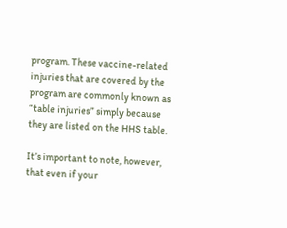program. These vaccine-related injuries that are covered by the program are commonly known as “table injuries” simply because they are listed on the HHS table.

It’s important to note, however, that even if your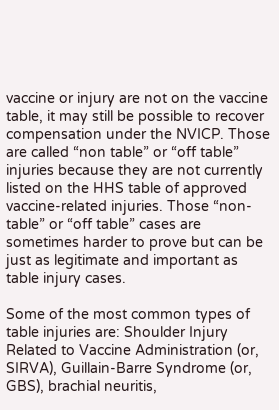vaccine or injury are not on the vaccine table, it may still be possible to recover compensation under the NVICP. Those are called “non table” or “off table” injuries because they are not currently listed on the HHS table of approved vaccine-related injuries. Those “non-table” or “off table” cases are sometimes harder to prove but can be just as legitimate and important as table injury cases.

Some of the most common types of table injuries are: Shoulder Injury Related to Vaccine Administration (or, SIRVA), Guillain-Barre Syndrome (or, GBS), brachial neuritis,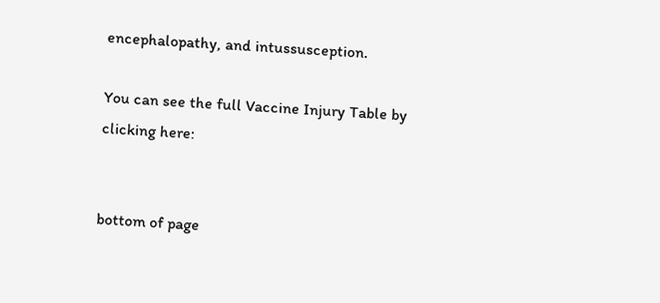encephalopathy, and intussusception.

You can see the full Vaccine Injury Table by clicking here:


bottom of page